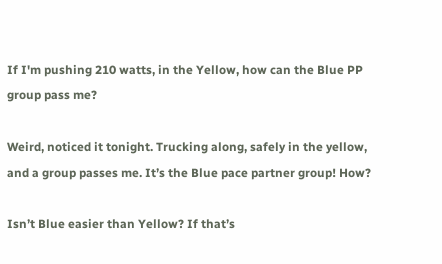If I'm pushing 210 watts, in the Yellow, how can the Blue PP group pass me?

Weird, noticed it tonight. Trucking along, safely in the yellow, and a group passes me. It’s the Blue pace partner group! How?

Isn’t Blue easier than Yellow? If that’s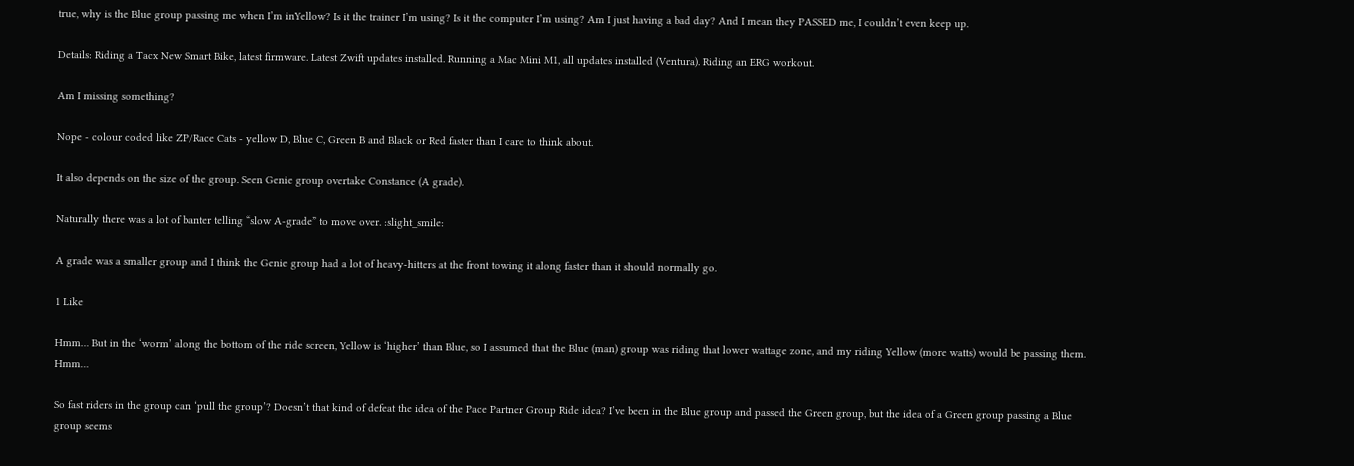true, why is the Blue group passing me when I’m inYellow? Is it the trainer I’m using? Is it the computer I’m using? Am I just having a bad day? And I mean they PASSED me, I couldn’t even keep up.

Details: Riding a Tacx New Smart Bike, latest firmware. Latest Zwift updates installed. Running a Mac Mini M1, all updates installed (Ventura). Riding an ERG workout.

Am I missing something?

Nope - colour coded like ZP/Race Cats - yellow D, Blue C, Green B and Black or Red faster than I care to think about.

It also depends on the size of the group. Seen Genie group overtake Constance (A grade).

Naturally there was a lot of banter telling “slow A-grade” to move over. :slight_smile:

A grade was a smaller group and I think the Genie group had a lot of heavy-hitters at the front towing it along faster than it should normally go.

1 Like

Hmm… But in the ‘worm’ along the bottom of the ride screen, Yellow is ‘higher’ than Blue, so I assumed that the Blue (man) group was riding that lower wattage zone, and my riding Yellow (more watts) would be passing them. Hmm…

So fast riders in the group can ‘pull the group’? Doesn’t that kind of defeat the idea of the Pace Partner Group Ride idea? I’ve been in the Blue group and passed the Green group, but the idea of a Green group passing a Blue group seems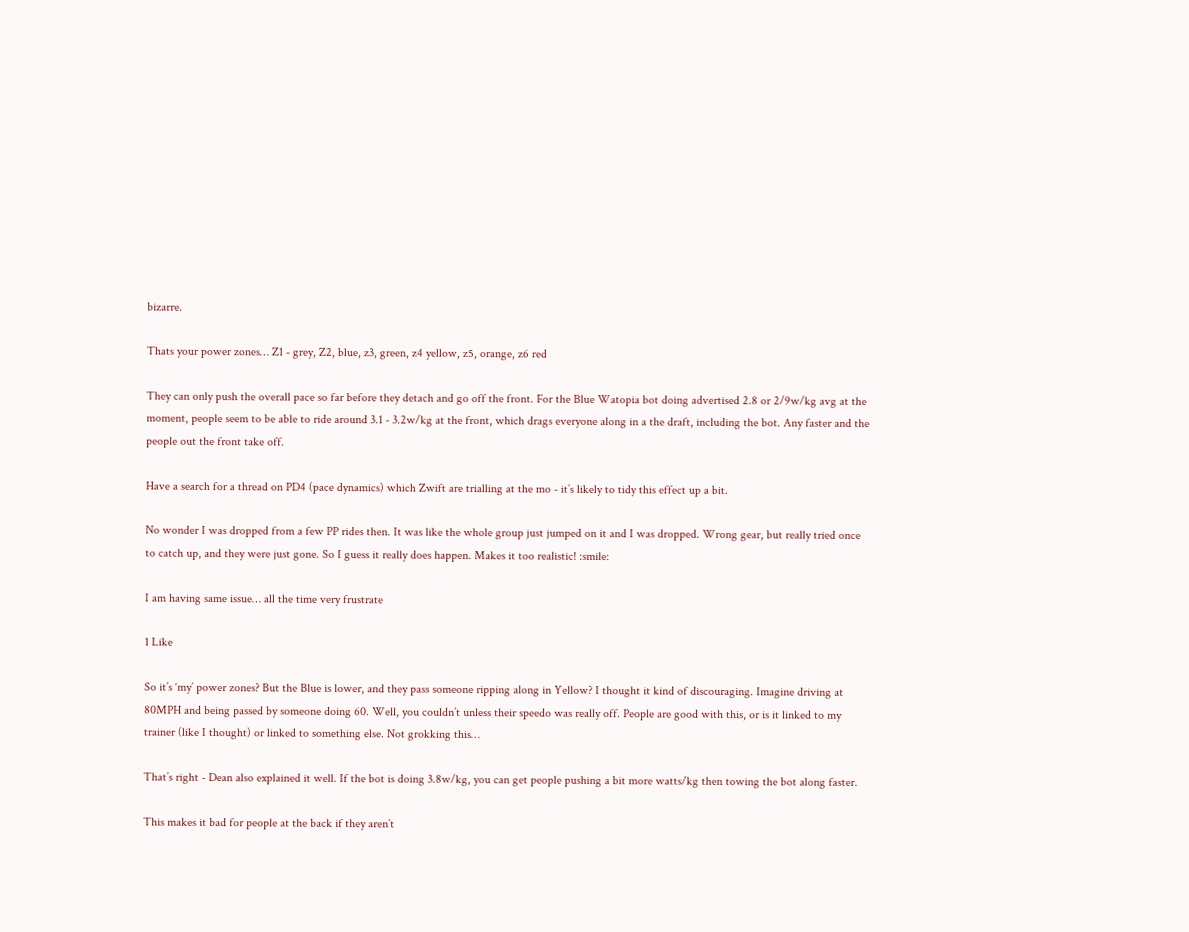bizarre.

Thats your power zones… Z1 - grey, Z2, blue, z3, green, z4 yellow, z5, orange, z6 red

They can only push the overall pace so far before they detach and go off the front. For the Blue Watopia bot doing advertised 2.8 or 2/9w/kg avg at the moment, people seem to be able to ride around 3.1 - 3.2w/kg at the front, which drags everyone along in a the draft, including the bot. Any faster and the people out the front take off.

Have a search for a thread on PD4 (pace dynamics) which Zwift are trialling at the mo - it’s likely to tidy this effect up a bit.

No wonder I was dropped from a few PP rides then. It was like the whole group just jumped on it and I was dropped. Wrong gear, but really tried once to catch up, and they were just gone. So I guess it really does happen. Makes it too realistic! :smile:

I am having same issue… all the time very frustrate

1 Like

So it’s ‘my’ power zones? But the Blue is lower, and they pass someone ripping along in Yellow? I thought it kind of discouraging. Imagine driving at 80MPH and being passed by someone doing 60. Well, you couldn’t unless their speedo was really off. People are good with this, or is it linked to my trainer (like I thought) or linked to something else. Not grokking this…

That’s right - Dean also explained it well. If the bot is doing 3.8w/kg, you can get people pushing a bit more watts/kg then towing the bot along faster.

This makes it bad for people at the back if they aren’t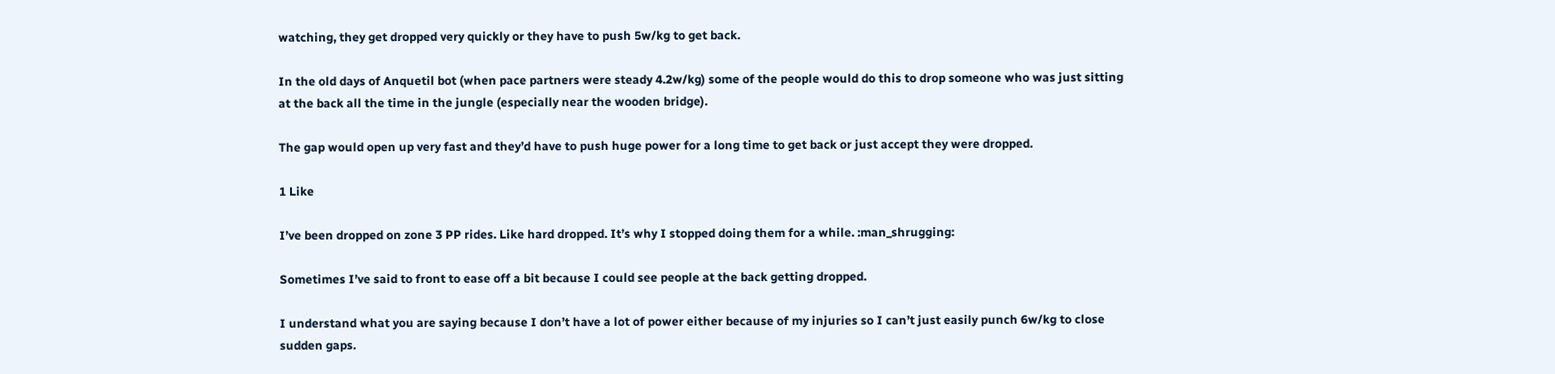watching, they get dropped very quickly or they have to push 5w/kg to get back.

In the old days of Anquetil bot (when pace partners were steady 4.2w/kg) some of the people would do this to drop someone who was just sitting at the back all the time in the jungle (especially near the wooden bridge).

The gap would open up very fast and they’d have to push huge power for a long time to get back or just accept they were dropped.

1 Like

I’ve been dropped on zone 3 PP rides. Like hard dropped. It’s why I stopped doing them for a while. :man_shrugging:

Sometimes I’ve said to front to ease off a bit because I could see people at the back getting dropped.

I understand what you are saying because I don’t have a lot of power either because of my injuries so I can’t just easily punch 6w/kg to close sudden gaps.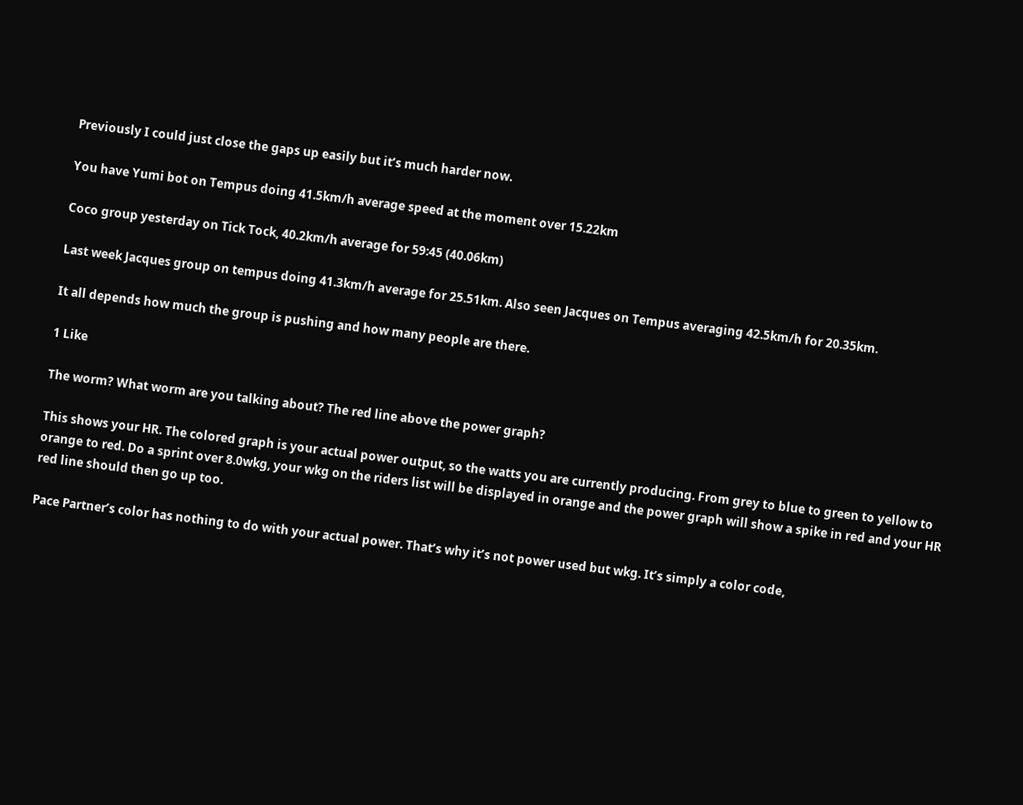Previously I could just close the gaps up easily but it’s much harder now.

You have Yumi bot on Tempus doing 41.5km/h average speed at the moment over 15.22km

Coco group yesterday on Tick Tock, 40.2km/h average for 59:45 (40.06km)

Last week Jacques group on tempus doing 41.3km/h average for 25.51km. Also seen Jacques on Tempus averaging 42.5km/h for 20.35km.

It all depends how much the group is pushing and how many people are there.

1 Like

The worm? What worm are you talking about? The red line above the power graph?

This shows your HR. The colored graph is your actual power output, so the watts you are currently producing. From grey to blue to green to yellow to orange to red. Do a sprint over 8.0wkg, your wkg on the riders list will be displayed in orange and the power graph will show a spike in red and your HR red line should then go up too.

Pace Partner’s color has nothing to do with your actual power. That’s why it’s not power used but wkg. It’s simply a color code,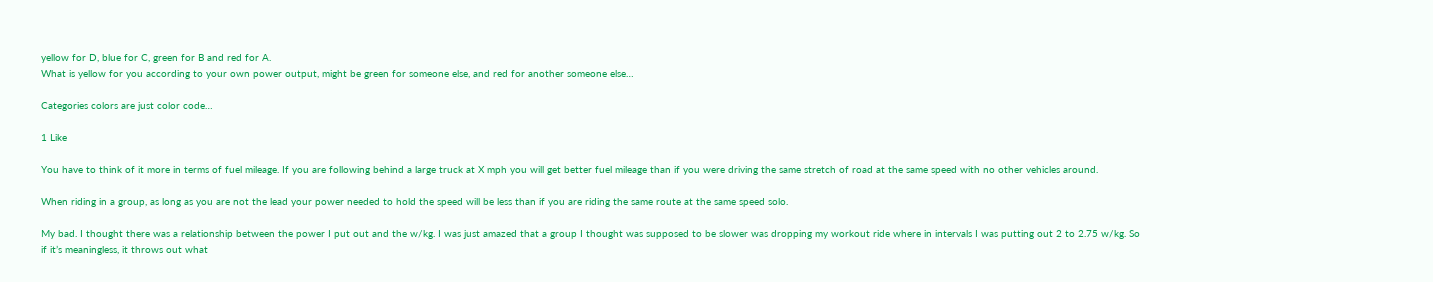yellow for D, blue for C, green for B and red for A.
What is yellow for you according to your own power output, might be green for someone else, and red for another someone else…

Categories colors are just color code…

1 Like

You have to think of it more in terms of fuel mileage. If you are following behind a large truck at X mph you will get better fuel mileage than if you were driving the same stretch of road at the same speed with no other vehicles around.

When riding in a group, as long as you are not the lead your power needed to hold the speed will be less than if you are riding the same route at the same speed solo.

My bad. I thought there was a relationship between the power I put out and the w/kg. I was just amazed that a group I thought was supposed to be slower was dropping my workout ride where in intervals I was putting out 2 to 2.75 w/kg. So if it’s meaningless, it throws out what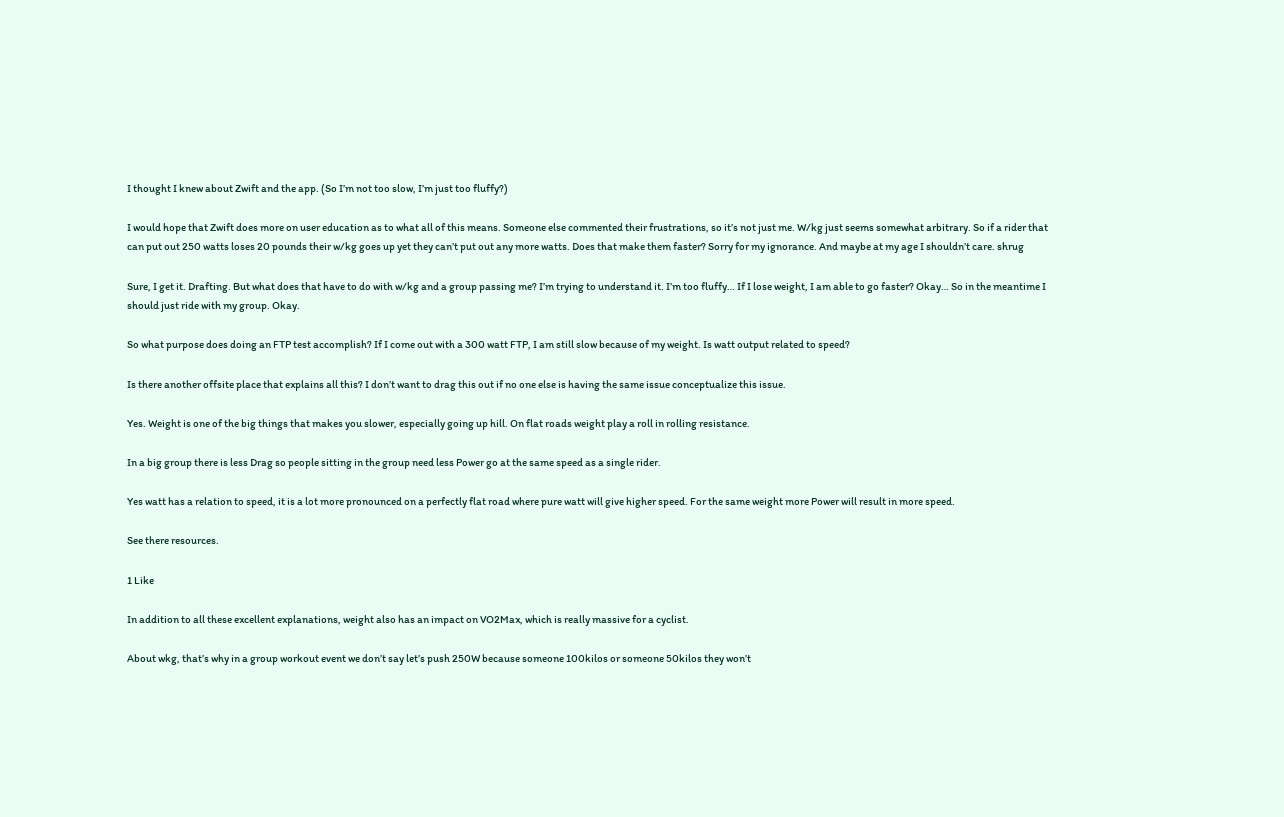I thought I knew about Zwift and the app. (So I’m not too slow, I’m just too fluffy?)

I would hope that Zwift does more on user education as to what all of this means. Someone else commented their frustrations, so it’s not just me. W/kg just seems somewhat arbitrary. So if a rider that can put out 250 watts loses 20 pounds their w/kg goes up yet they can’t put out any more watts. Does that make them faster? Sorry for my ignorance. And maybe at my age I shouldn’t care. shrug

Sure, I get it. Drafting. But what does that have to do with w/kg and a group passing me? I’m trying to understand it. I’m too fluffy… If I lose weight, I am able to go faster? Okay… So in the meantime I should just ride with my group. Okay.

So what purpose does doing an FTP test accomplish? If I come out with a 300 watt FTP, I am still slow because of my weight. Is watt output related to speed?

Is there another offsite place that explains all this? I don’t want to drag this out if no one else is having the same issue conceptualize this issue.

Yes. Weight is one of the big things that makes you slower, especially going up hill. On flat roads weight play a roll in rolling resistance.

In a big group there is less Drag so people sitting in the group need less Power go at the same speed as a single rider.

Yes watt has a relation to speed, it is a lot more pronounced on a perfectly flat road where pure watt will give higher speed. For the same weight more Power will result in more speed.

See there resources.

1 Like

In addition to all these excellent explanations, weight also has an impact on VO2Max, which is really massive for a cyclist.

About wkg, that’s why in a group workout event we don’t say let’s push 250W because someone 100kilos or someone 50kilos they won’t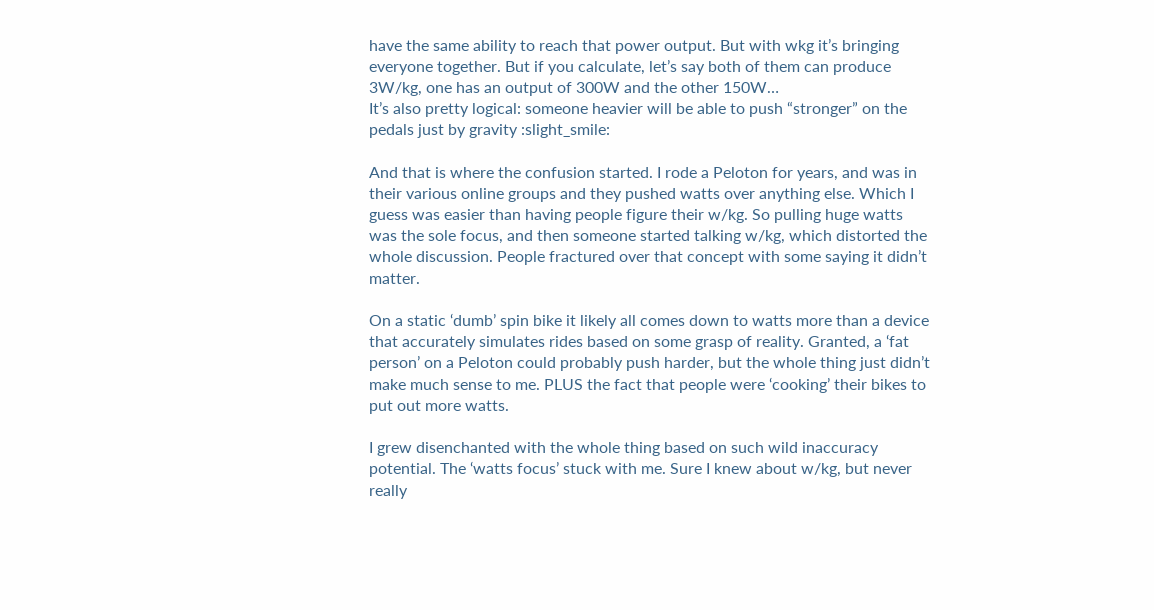have the same ability to reach that power output. But with wkg it’s bringing everyone together. But if you calculate, let’s say both of them can produce 3W/kg, one has an output of 300W and the other 150W…
It’s also pretty logical: someone heavier will be able to push “stronger” on the pedals just by gravity :slight_smile:

And that is where the confusion started. I rode a Peloton for years, and was in their various online groups and they pushed watts over anything else. Which I guess was easier than having people figure their w/kg. So pulling huge watts was the sole focus, and then someone started talking w/kg, which distorted the whole discussion. People fractured over that concept with some saying it didn’t matter.

On a static ‘dumb’ spin bike it likely all comes down to watts more than a device that accurately simulates rides based on some grasp of reality. Granted, a ‘fat person’ on a Peloton could probably push harder, but the whole thing just didn’t make much sense to me. PLUS the fact that people were ‘cooking’ their bikes to put out more watts.

I grew disenchanted with the whole thing based on such wild inaccuracy potential. The ‘watts focus’ stuck with me. Sure I knew about w/kg, but never really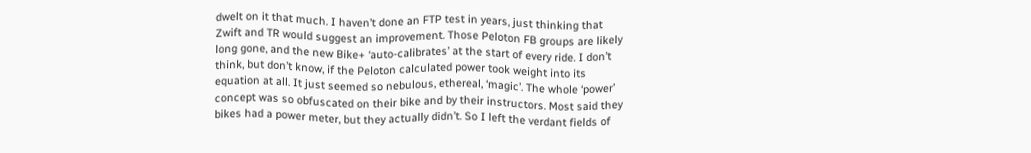dwelt on it that much. I haven’t done an FTP test in years, just thinking that Zwift and TR would suggest an improvement. Those Peloton FB groups are likely long gone, and the new Bike+ ‘auto-calibrates’ at the start of every ride. I don’t think, but don’t know, if the Peloton calculated power took weight into its equation at all. It just seemed so nebulous, ethereal, ‘magic’. The whole ‘power’ concept was so obfuscated on their bike and by their instructors. Most said they bikes had a power meter, but they actually didn’t. So I left the verdant fields of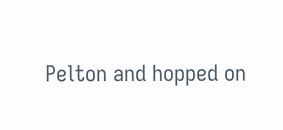Pelton and hopped on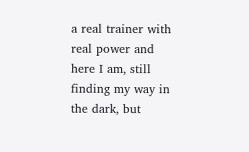a real trainer with real power and here I am, still finding my way in the dark, but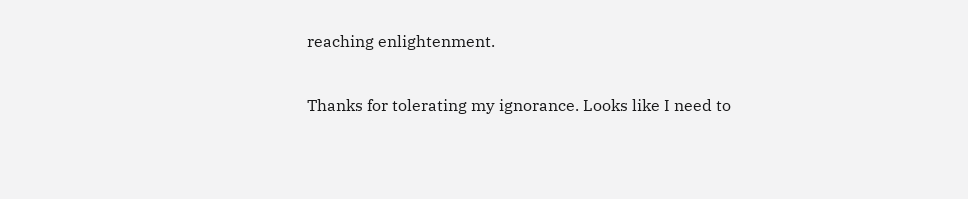reaching enlightenment.

Thanks for tolerating my ignorance. Looks like I need to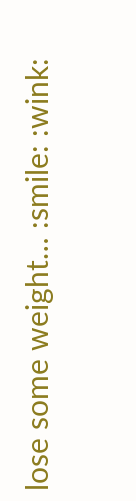lose some weight… :smile: :wink: